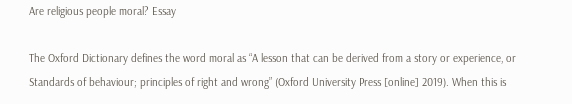Are religious people moral? Essay

The Oxford Dictionary defines the word moral as “A lesson that can be derived from a story or experience, or Standards of behaviour; principles of right and wrong” (Oxford University Press [online] 2019). When this is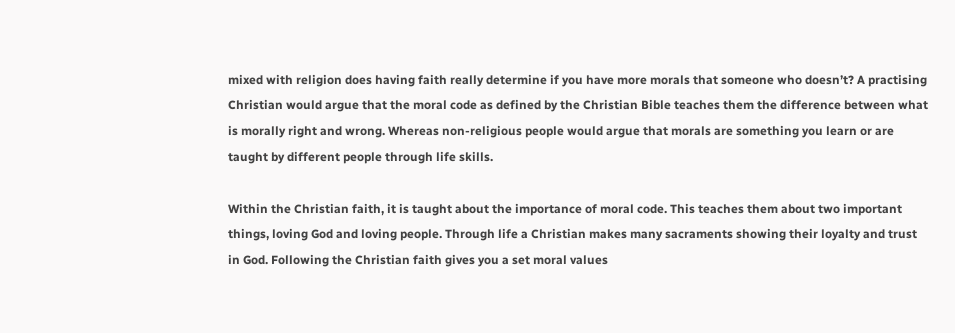mixed with religion does having faith really determine if you have more morals that someone who doesn’t? A practising Christian would argue that the moral code as defined by the Christian Bible teaches them the difference between what is morally right and wrong. Whereas non-religious people would argue that morals are something you learn or are taught by different people through life skills.

Within the Christian faith, it is taught about the importance of moral code. This teaches them about two important things, loving God and loving people. Through life a Christian makes many sacraments showing their loyalty and trust in God. Following the Christian faith gives you a set moral values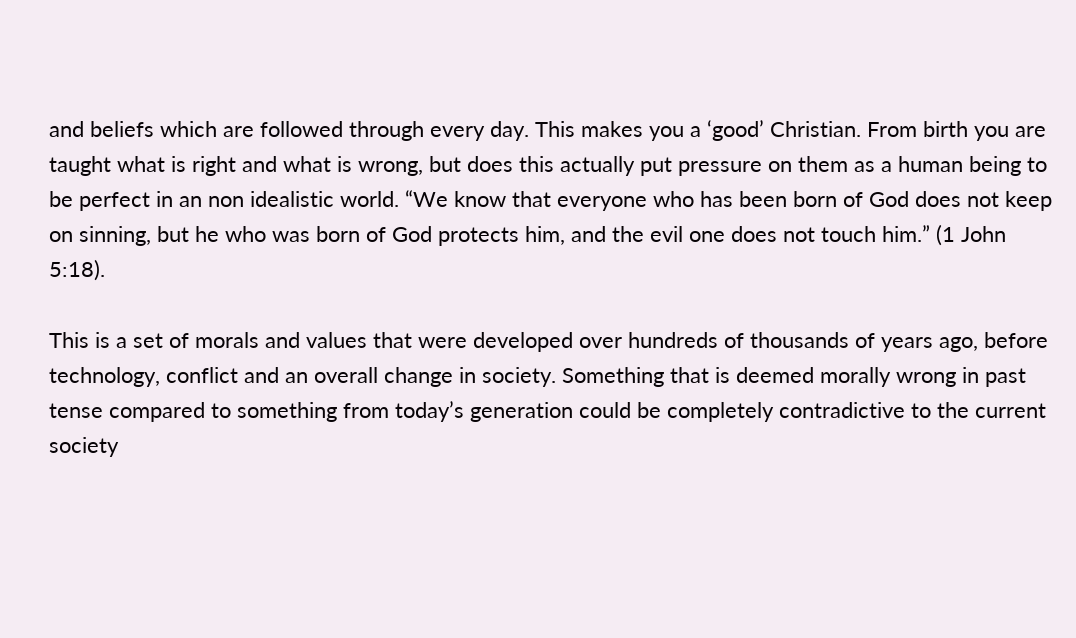and beliefs which are followed through every day. This makes you a ‘good’ Christian. From birth you are taught what is right and what is wrong, but does this actually put pressure on them as a human being to be perfect in an non idealistic world. “We know that everyone who has been born of God does not keep on sinning, but he who was born of God protects him, and the evil one does not touch him.” (1 John 5:18).

This is a set of morals and values that were developed over hundreds of thousands of years ago, before technology, conflict and an overall change in society. Something that is deemed morally wrong in past tense compared to something from today’s generation could be completely contradictive to the current society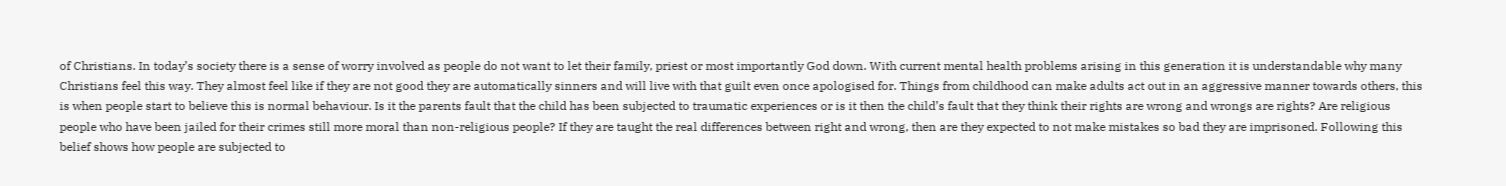of Christians. In today’s society there is a sense of worry involved as people do not want to let their family, priest or most importantly God down. With current mental health problems arising in this generation it is understandable why many Christians feel this way. They almost feel like if they are not good they are automatically sinners and will live with that guilt even once apologised for. Things from childhood can make adults act out in an aggressive manner towards others, this is when people start to believe this is normal behaviour. Is it the parents fault that the child has been subjected to traumatic experiences or is it then the child’s fault that they think their rights are wrong and wrongs are rights? Are religious people who have been jailed for their crimes still more moral than non-religious people? If they are taught the real differences between right and wrong, then are they expected to not make mistakes so bad they are imprisoned. Following this belief shows how people are subjected to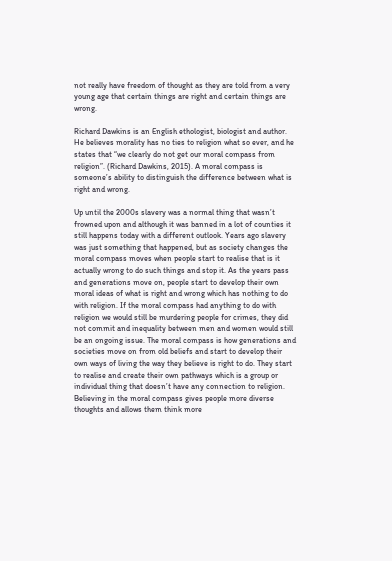not really have freedom of thought as they are told from a very young age that certain things are right and certain things are wrong.

Richard Dawkins is an English ethologist, biologist and author. He believes morality has no ties to religion what so ever, and he states that “we clearly do not get our moral compass from religion”. (Richard Dawkins, 2015). A moral compass is someone’s ability to distinguish the difference between what is right and wrong.

Up until the 2000s slavery was a normal thing that wasn’t frowned upon and although it was banned in a lot of counties it still happens today with a different outlook. Years ago slavery was just something that happened, but as society changes the moral compass moves when people start to realise that is it actually wrong to do such things and stop it. As the years pass and generations move on, people start to develop their own moral ideas of what is right and wrong which has nothing to do with religion. If the moral compass had anything to do with religion we would still be murdering people for crimes, they did not commit and inequality between men and women would still be an ongoing issue. The moral compass is how generations and societies move on from old beliefs and start to develop their own ways of living the way they believe is right to do. They start to realise and create their own pathways which is a group or individual thing that doesn’t have any connection to religion. Believing in the moral compass gives people more diverse thoughts and allows them think more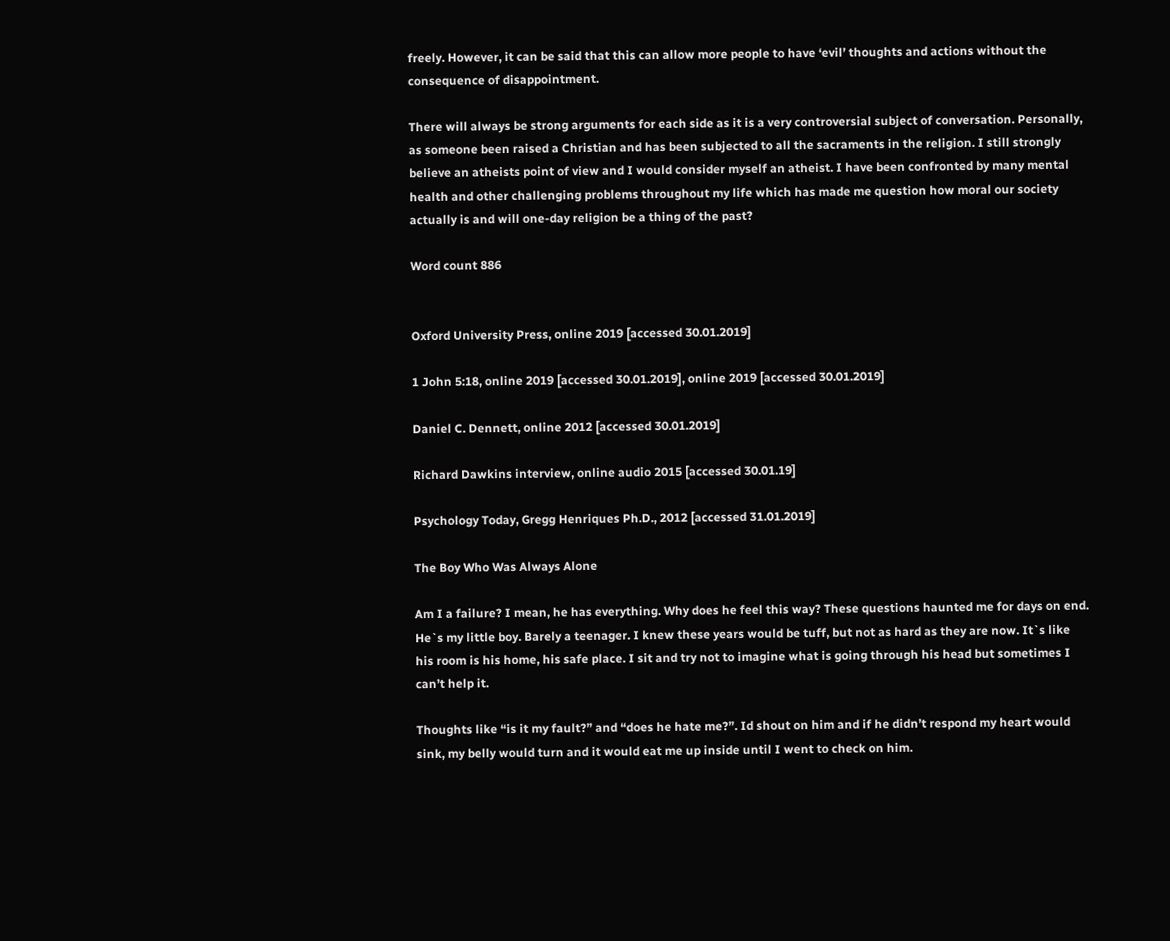freely. However, it can be said that this can allow more people to have ‘evil’ thoughts and actions without the consequence of disappointment.

There will always be strong arguments for each side as it is a very controversial subject of conversation. Personally, as someone been raised a Christian and has been subjected to all the sacraments in the religion. I still strongly believe an atheists point of view and I would consider myself an atheist. I have been confronted by many mental health and other challenging problems throughout my life which has made me question how moral our society actually is and will one-day religion be a thing of the past?

Word count 886


Oxford University Press, online 2019 [accessed 30.01.2019]

1 John 5:18, online 2019 [accessed 30.01.2019], online 2019 [accessed 30.01.2019]

Daniel C. Dennett, online 2012 [accessed 30.01.2019]

Richard Dawkins interview, online audio 2015 [accessed 30.01.19]

Psychology Today, Gregg Henriques Ph.D., 2012 [accessed 31.01.2019]

The Boy Who Was Always Alone

Am I a failure? I mean, he has everything. Why does he feel this way? These questions haunted me for days on end. He`s my little boy. Barely a teenager. I knew these years would be tuff, but not as hard as they are now. It`s like his room is his home, his safe place. I sit and try not to imagine what is going through his head but sometimes I can’t help it.

Thoughts like “is it my fault?” and “does he hate me?”. Id shout on him and if he didn’t respond my heart would sink, my belly would turn and it would eat me up inside until I went to check on him.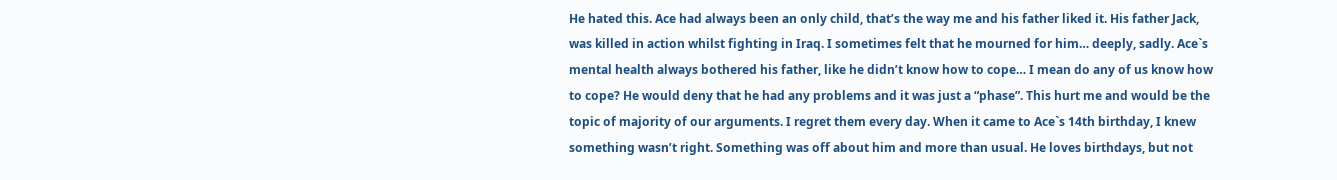He hated this. Ace had always been an only child, that’s the way me and his father liked it. His father Jack, was killed in action whilst fighting in Iraq. I sometimes felt that he mourned for him… deeply, sadly. Ace`s mental health always bothered his father, like he didn’t know how to cope… I mean do any of us know how to cope? He would deny that he had any problems and it was just a “phase”. This hurt me and would be the topic of majority of our arguments. I regret them every day. When it came to Ace`s 14th birthday, I knew something wasn’t right. Something was off about him and more than usual. He loves birthdays, but not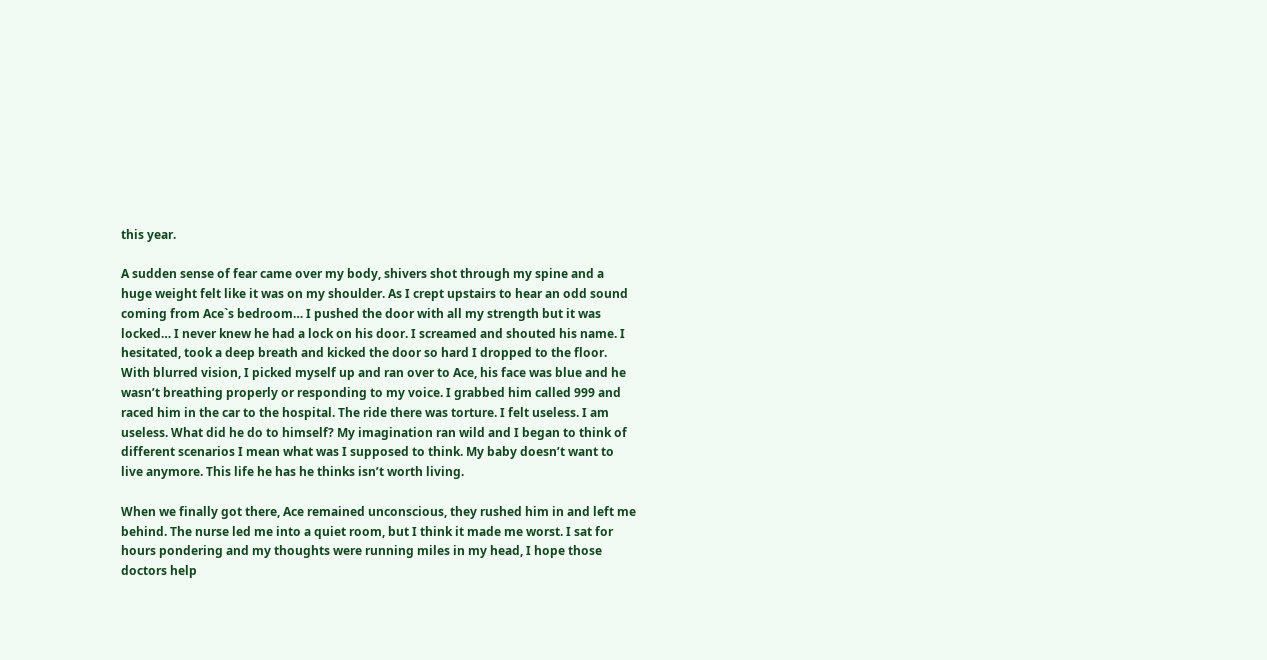this year.

A sudden sense of fear came over my body, shivers shot through my spine and a huge weight felt like it was on my shoulder. As I crept upstairs to hear an odd sound coming from Ace`s bedroom… I pushed the door with all my strength but it was locked… I never knew he had a lock on his door. I screamed and shouted his name. I hesitated, took a deep breath and kicked the door so hard I dropped to the floor. With blurred vision, I picked myself up and ran over to Ace, his face was blue and he wasn’t breathing properly or responding to my voice. I grabbed him called 999 and raced him in the car to the hospital. The ride there was torture. I felt useless. I am useless. What did he do to himself? My imagination ran wild and I began to think of different scenarios I mean what was I supposed to think. My baby doesn’t want to live anymore. This life he has he thinks isn’t worth living.

When we finally got there, Ace remained unconscious, they rushed him in and left me behind. The nurse led me into a quiet room, but I think it made me worst. I sat for hours pondering and my thoughts were running miles in my head, I hope those doctors help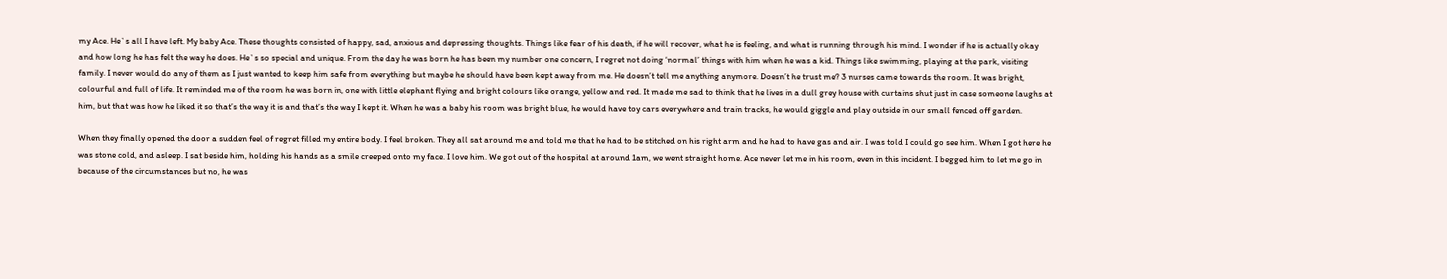my Ace. He`s all I have left. My baby Ace. These thoughts consisted of happy, sad, anxious and depressing thoughts. Things like fear of his death, if he will recover, what he is feeling, and what is running through his mind. I wonder if he is actually okay and how long he has felt the way he does. He`s so special and unique. From the day he was born he has been my number one concern, I regret not doing ‘normal’ things with him when he was a kid. Things like swimming, playing at the park, visiting family. I never would do any of them as I just wanted to keep him safe from everything but maybe he should have been kept away from me. He doesn’t tell me anything anymore. Doesn’t he trust me? 3 nurses came towards the room. It was bright, colourful and full of life. It reminded me of the room he was born in, one with little elephant flying and bright colours like orange, yellow and red. It made me sad to think that he lives in a dull grey house with curtains shut just in case someone laughs at him, but that was how he liked it so that’s the way it is and that’s the way I kept it. When he was a baby his room was bright blue, he would have toy cars everywhere and train tracks, he would giggle and play outside in our small fenced off garden.

When they finally opened the door a sudden feel of regret filled my entire body. I feel broken. They all sat around me and told me that he had to be stitched on his right arm and he had to have gas and air. I was told I could go see him. When I got here he was stone cold, and asleep. I sat beside him, holding his hands as a smile creeped onto my face. I love him. We got out of the hospital at around 1am, we went straight home. Ace never let me in his room, even in this incident. I begged him to let me go in because of the circumstances but no, he was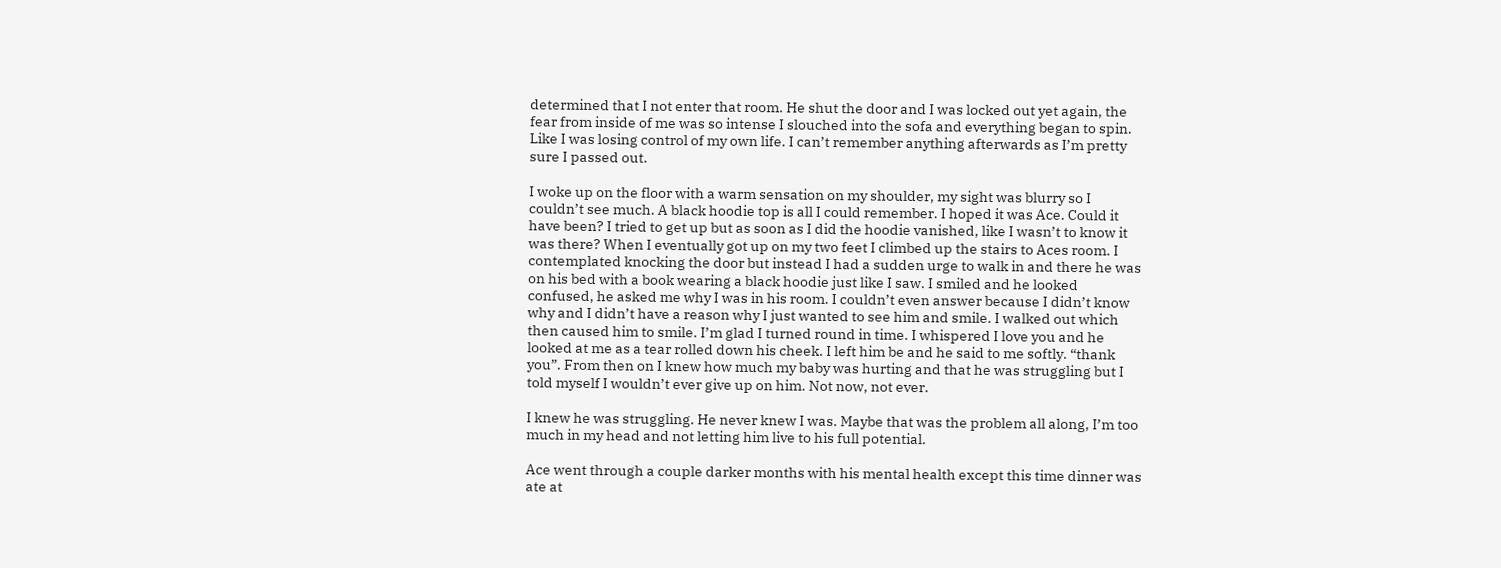determined that I not enter that room. He shut the door and I was locked out yet again, the fear from inside of me was so intense I slouched into the sofa and everything began to spin. Like I was losing control of my own life. I can’t remember anything afterwards as I’m pretty sure I passed out.

I woke up on the floor with a warm sensation on my shoulder, my sight was blurry so I couldn’t see much. A black hoodie top is all I could remember. I hoped it was Ace. Could it have been? I tried to get up but as soon as I did the hoodie vanished, like I wasn’t to know it was there? When I eventually got up on my two feet I climbed up the stairs to Aces room. I contemplated knocking the door but instead I had a sudden urge to walk in and there he was on his bed with a book wearing a black hoodie just like I saw. I smiled and he looked confused, he asked me why I was in his room. I couldn’t even answer because I didn’t know why and I didn’t have a reason why I just wanted to see him and smile. I walked out which then caused him to smile. I’m glad I turned round in time. I whispered I love you and he looked at me as a tear rolled down his cheek. I left him be and he said to me softly. “thank you”. From then on I knew how much my baby was hurting and that he was struggling but I told myself I wouldn’t ever give up on him. Not now, not ever.

I knew he was struggling. He never knew I was. Maybe that was the problem all along, I’m too much in my head and not letting him live to his full potential.

Ace went through a couple darker months with his mental health except this time dinner was ate at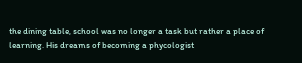the dining table, school was no longer a task but rather a place of learning. His dreams of becoming a phycologist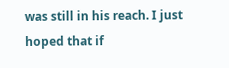was still in his reach. I just hoped that if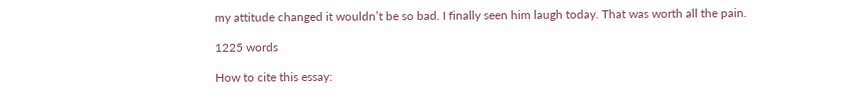my attitude changed it wouldn’t be so bad. I finally seen him laugh today. That was worth all the pain.

1225 words

How to cite this essay: